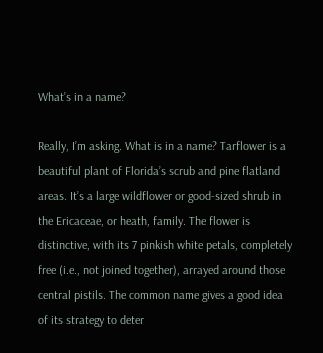What’s in a name?

Really, I’m asking. What is in a name? Tarflower is a beautiful plant of Florida’s scrub and pine flatland areas. It’s a large wildflower or good-sized shrub in the Ericaceae, or heath, family. The flower is distinctive, with its 7 pinkish white petals, completely free (i.e., not joined together), arrayed around those central pistils. The common name gives a good idea of its strategy to deter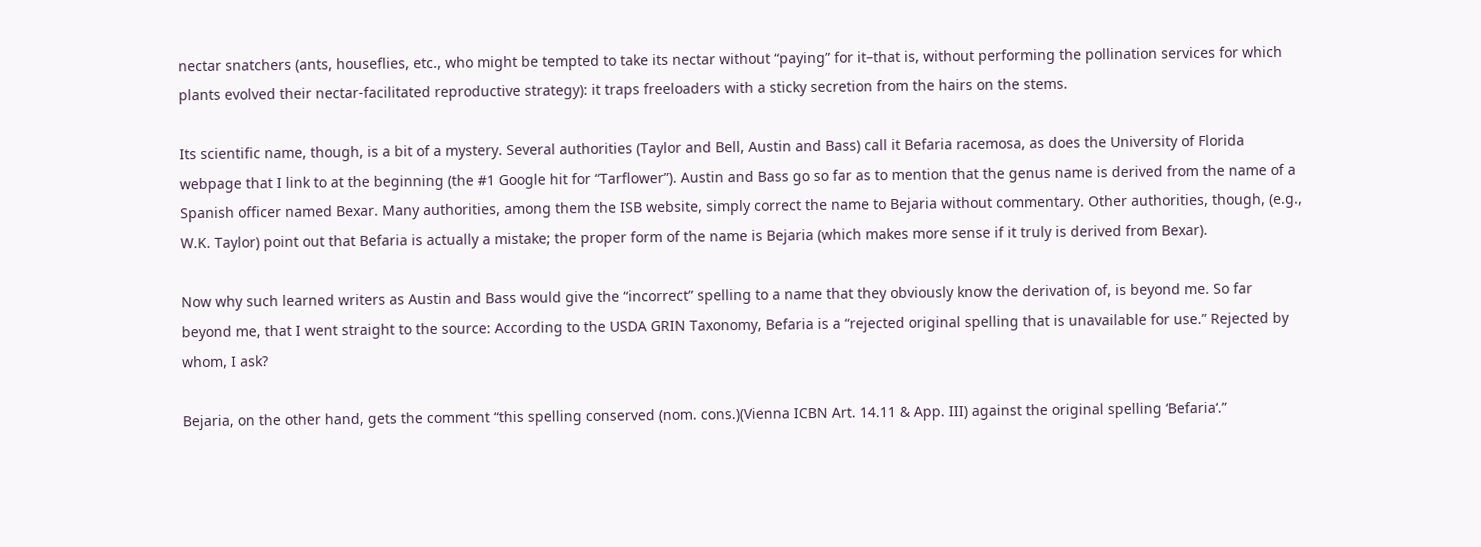nectar snatchers (ants, houseflies, etc., who might be tempted to take its nectar without “paying” for it–that is, without performing the pollination services for which plants evolved their nectar-facilitated reproductive strategy): it traps freeloaders with a sticky secretion from the hairs on the stems.

Its scientific name, though, is a bit of a mystery. Several authorities (Taylor and Bell, Austin and Bass) call it Befaria racemosa, as does the University of Florida webpage that I link to at the beginning (the #1 Google hit for “Tarflower”). Austin and Bass go so far as to mention that the genus name is derived from the name of a Spanish officer named Bexar. Many authorities, among them the ISB website, simply correct the name to Bejaria without commentary. Other authorities, though, (e.g., W.K. Taylor) point out that Befaria is actually a mistake; the proper form of the name is Bejaria (which makes more sense if it truly is derived from Bexar).

Now why such learned writers as Austin and Bass would give the “incorrect” spelling to a name that they obviously know the derivation of, is beyond me. So far beyond me, that I went straight to the source: According to the USDA GRIN Taxonomy, Befaria is a “rejected original spelling that is unavailable for use.” Rejected by whom, I ask?

Bejaria, on the other hand, gets the comment “this spelling conserved (nom. cons.)(Vienna ICBN Art. 14.11 & App. III) against the original spelling ‘Befaria‘.”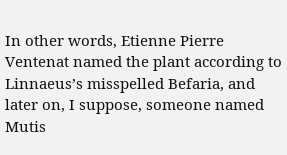In other words, Etienne Pierre Ventenat named the plant according to Linnaeus’s misspelled Befaria, and later on, I suppose, someone named Mutis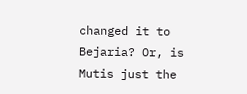changed it to Bejaria? Or, is Mutis just the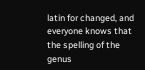latin for changed, and everyone knows that the spelling of the genus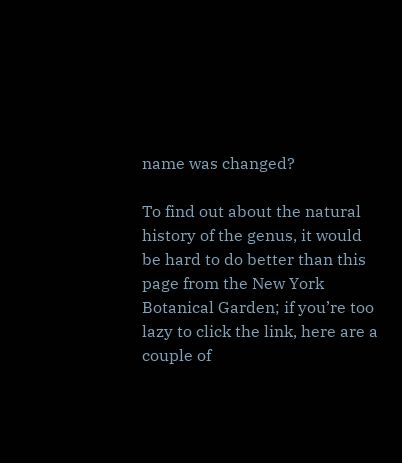name was changed?

To find out about the natural history of the genus, it would be hard to do better than this page from the New York Botanical Garden; if you’re too lazy to click the link, here are a couple of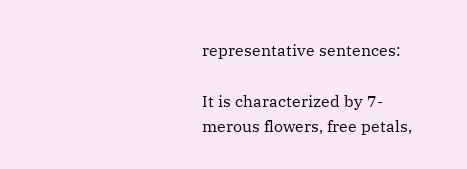representative sentences:

It is characterized by 7-merous flowers, free petals,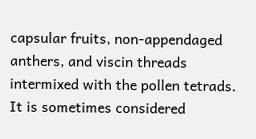capsular fruits, non-appendaged anthers, and viscin threads intermixed with the pollen tetrads.  It is sometimes considered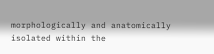morphologically and anatomically isolated within the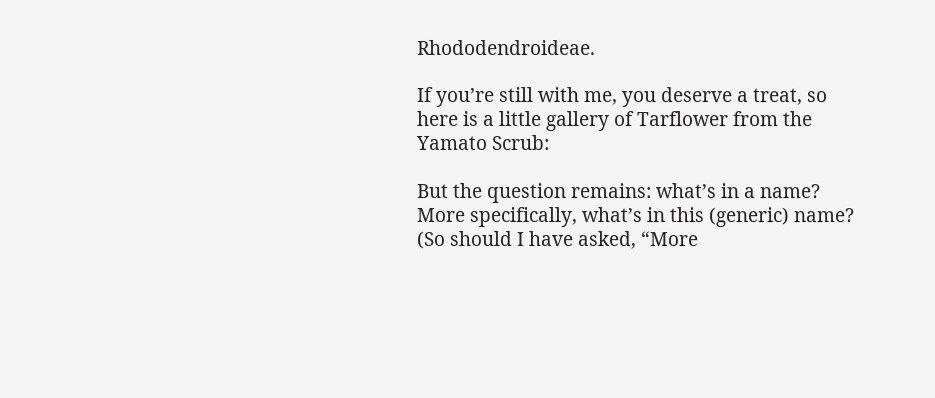Rhododendroideae.

If you’re still with me, you deserve a treat, so here is a little gallery of Tarflower from the Yamato Scrub:

But the question remains: what’s in a name? More specifically, what’s in this (generic) name? (So should I have asked, “More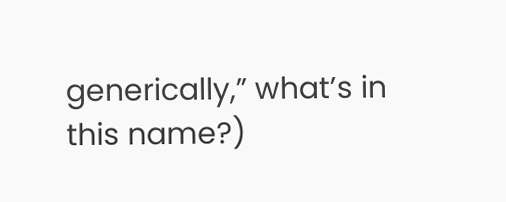generically,” what’s in this name?)